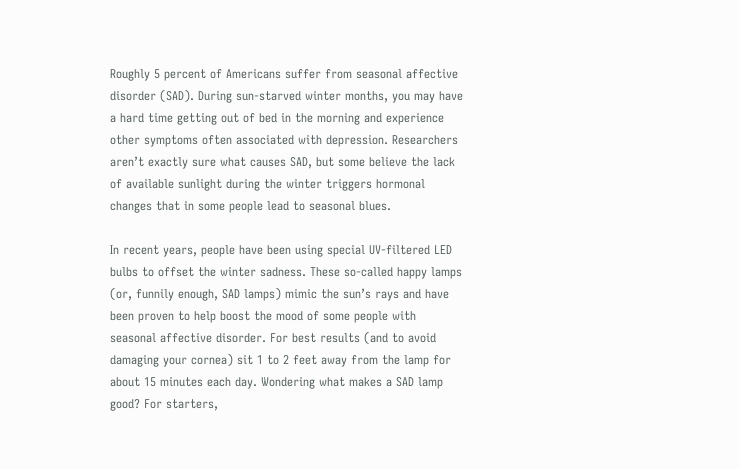Roughly 5 percent of Americans suffer from seasonal affective disorder (SAD). During sun-starved winter months, you may have a hard time getting out of bed in the morning and experience other symptoms often associated with depression. Researchers aren’t exactly sure what causes SAD, but some believe the lack of available sunlight during the winter triggers hormonal changes that in some people lead to seasonal blues.

In recent years, people have been using special UV-filtered LED bulbs to offset the winter sadness. These so-called happy lamps (or, funnily enough, SAD lamps) mimic the sun’s rays and have been proven to help boost the mood of some people with seasonal affective disorder. For best results (and to avoid damaging your cornea) sit 1 to 2 feet away from the lamp for about 15 minutes each day. Wondering what makes a SAD lamp good? For starters,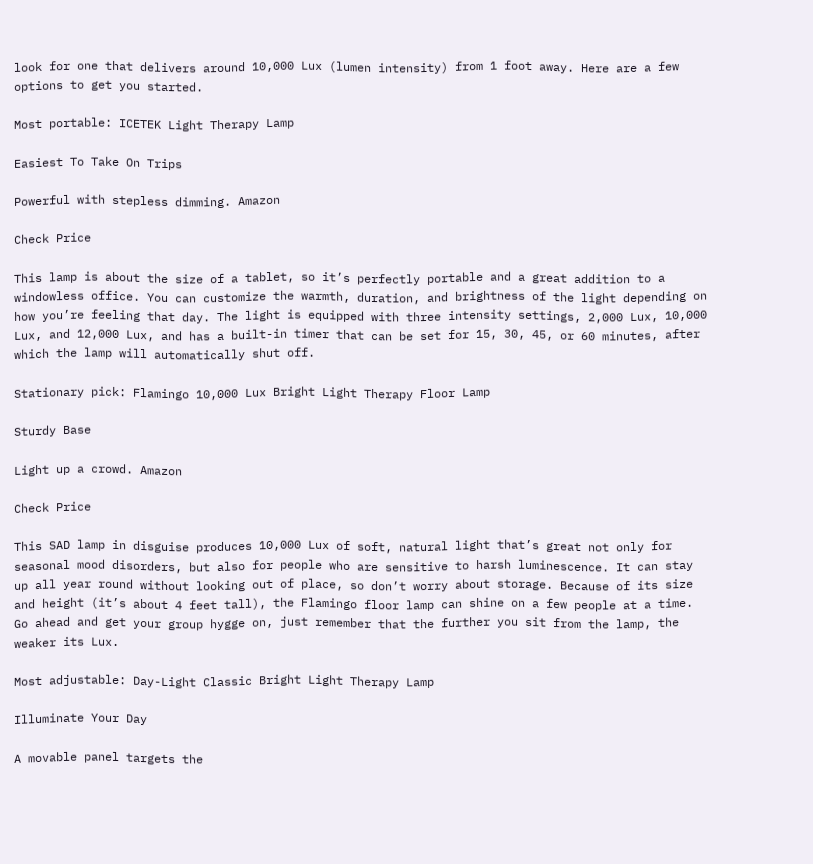look for one that delivers around 10,000 Lux (lumen intensity) from 1 foot away. Here are a few options to get you started.

Most portable: ICETEK Light Therapy Lamp

Easiest To Take On Trips

Powerful with stepless dimming. Amazon

Check Price

This lamp is about the size of a tablet, so it’s perfectly portable and a great addition to a windowless office. You can customize the warmth, duration, and brightness of the light depending on how you’re feeling that day. The light is equipped with three intensity settings, 2,000 Lux, 10,000 Lux, and 12,000 Lux, and has a built-in timer that can be set for 15, 30, 45, or 60 minutes, after which the lamp will automatically shut off.

Stationary pick: Flamingo 10,000 Lux Bright Light Therapy Floor Lamp

Sturdy Base

Light up a crowd. Amazon

Check Price

This SAD lamp in disguise produces 10,000 Lux of soft, natural light that’s great not only for seasonal mood disorders, but also for people who are sensitive to harsh luminescence. It can stay up all year round without looking out of place, so don’t worry about storage. Because of its size and height (it’s about 4 feet tall), the Flamingo floor lamp can shine on a few people at a time. Go ahead and get your group hygge on, just remember that the further you sit from the lamp, the weaker its Lux.

Most adjustable: Day-Light Classic Bright Light Therapy Lamp

Illuminate Your Day

A movable panel targets the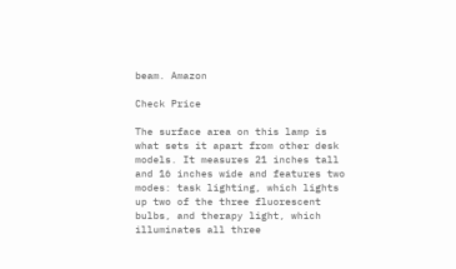beam. Amazon

Check Price

The surface area on this lamp is what sets it apart from other desk models. It measures 21 inches tall and 16 inches wide and features two modes: task lighting, which lights up two of the three fluorescent bulbs, and therapy light, which illuminates all three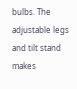bulbs. The adjustable legs and tilt stand makes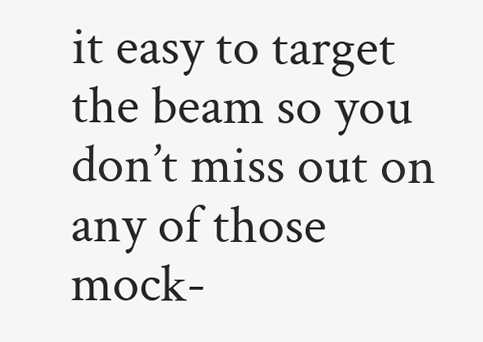it easy to target the beam so you don’t miss out on any of those mock-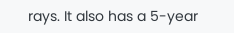rays. It also has a 5-year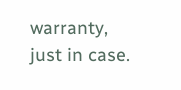warranty, just in case.